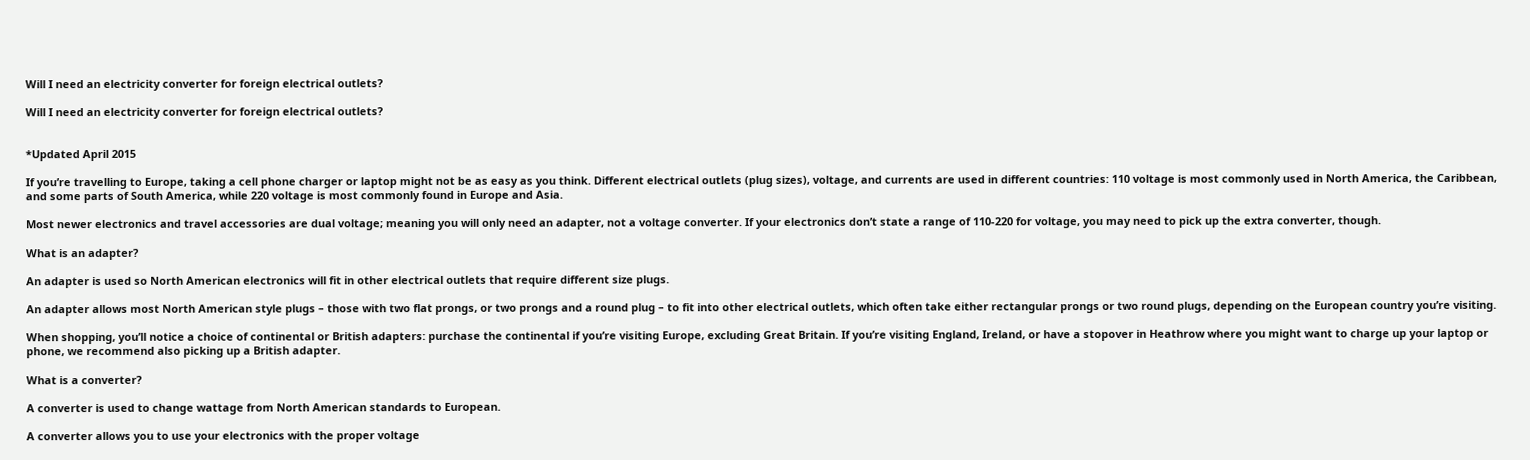Will I need an electricity converter for foreign electrical outlets?

Will I need an electricity converter for foreign electrical outlets?


*Updated April 2015

If you’re travelling to Europe, taking a cell phone charger or laptop might not be as easy as you think. Different electrical outlets (plug sizes), voltage, and currents are used in different countries: 110 voltage is most commonly used in North America, the Caribbean, and some parts of South America, while 220 voltage is most commonly found in Europe and Asia.

Most newer electronics and travel accessories are dual voltage; meaning you will only need an adapter, not a voltage converter. If your electronics don’t state a range of 110-220 for voltage, you may need to pick up the extra converter, though.

What is an adapter?

An adapter is used so North American electronics will fit in other electrical outlets that require different size plugs.

An adapter allows most North American style plugs – those with two flat prongs, or two prongs and a round plug – to fit into other electrical outlets, which often take either rectangular prongs or two round plugs, depending on the European country you’re visiting.

When shopping, you’ll notice a choice of continental or British adapters: purchase the continental if you’re visiting Europe, excluding Great Britain. If you’re visiting England, Ireland, or have a stopover in Heathrow where you might want to charge up your laptop or phone, we recommend also picking up a British adapter.

What is a converter?

A converter is used to change wattage from North American standards to European.

A converter allows you to use your electronics with the proper voltage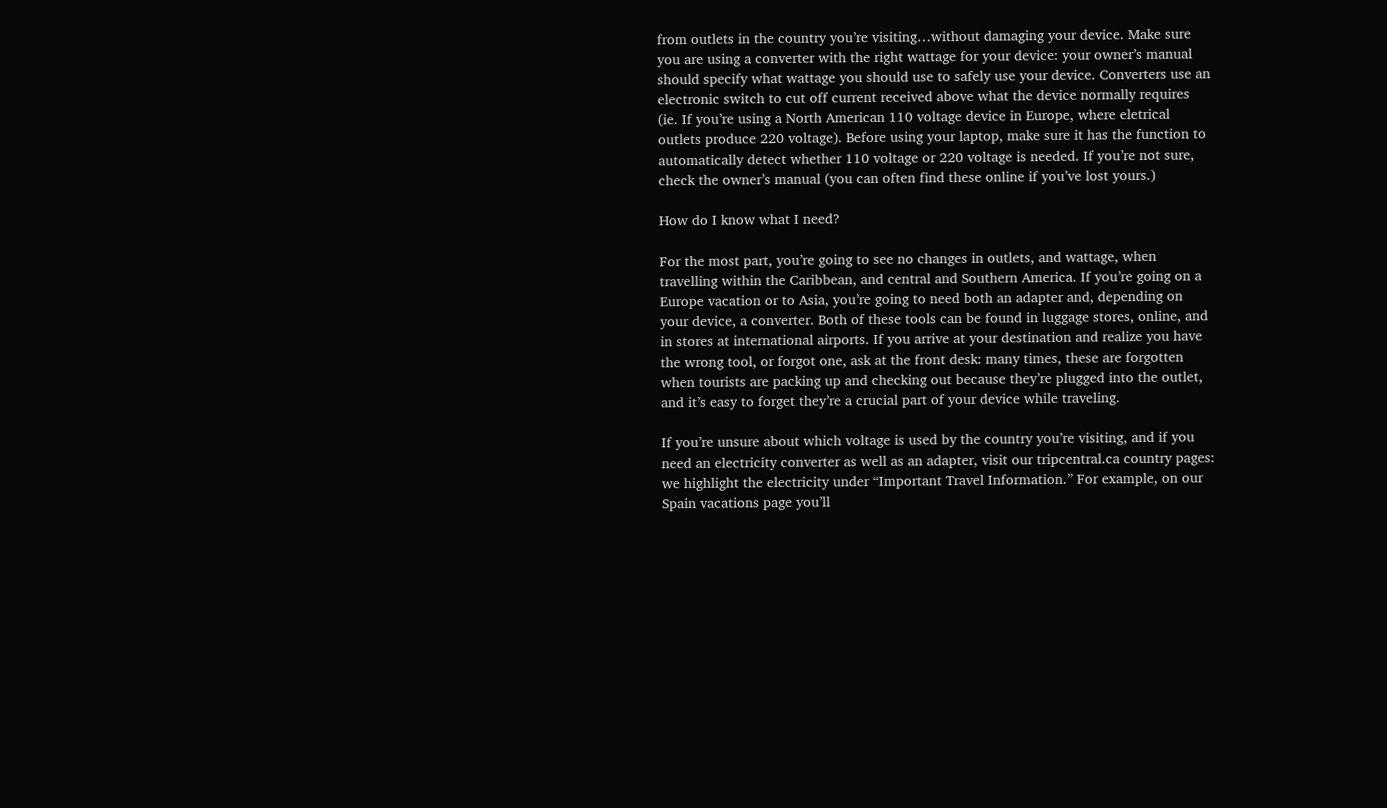from outlets in the country you’re visiting…without damaging your device. Make sure you are using a converter with the right wattage for your device: your owner’s manual should specify what wattage you should use to safely use your device. Converters use an electronic switch to cut off current received above what the device normally requires (ie. If you’re using a North American 110 voltage device in Europe, where eletrical outlets produce 220 voltage). Before using your laptop, make sure it has the function to automatically detect whether 110 voltage or 220 voltage is needed. If you’re not sure, check the owner’s manual (you can often find these online if you’ve lost yours.)

How do I know what I need?

For the most part, you’re going to see no changes in outlets, and wattage, when travelling within the Caribbean, and central and Southern America. If you’re going on a Europe vacation or to Asia, you’re going to need both an adapter and, depending on your device, a converter. Both of these tools can be found in luggage stores, online, and in stores at international airports. If you arrive at your destination and realize you have the wrong tool, or forgot one, ask at the front desk: many times, these are forgotten when tourists are packing up and checking out because they’re plugged into the outlet, and it’s easy to forget they’re a crucial part of your device while traveling.

If you’re unsure about which voltage is used by the country you’re visiting, and if you need an electricity converter as well as an adapter, visit our tripcentral.ca country pages: we highlight the electricity under “Important Travel Information.” For example, on our Spain vacations page you’ll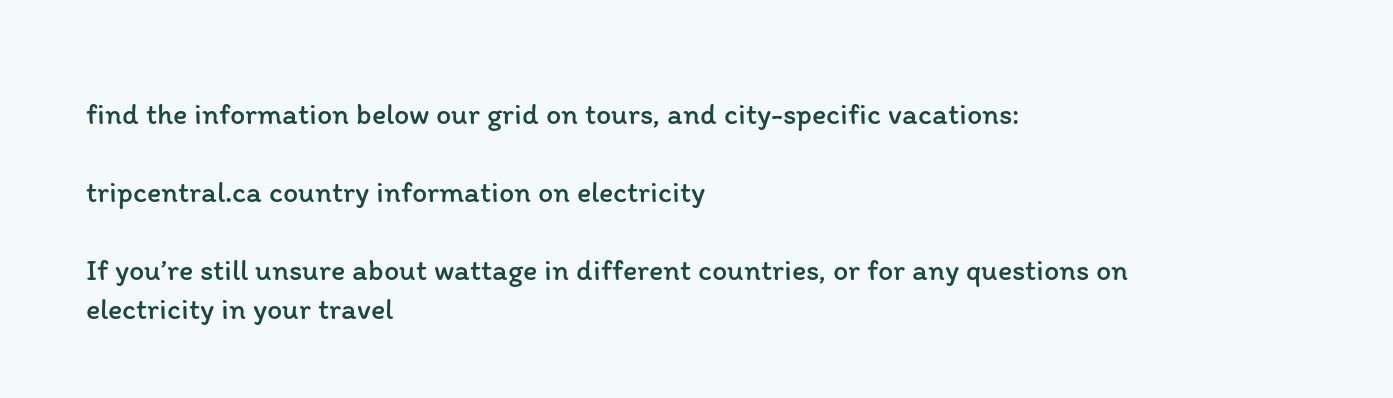find the information below our grid on tours, and city-specific vacations:

tripcentral.ca country information on electricity

If you’re still unsure about wattage in different countries, or for any questions on electricity in your travel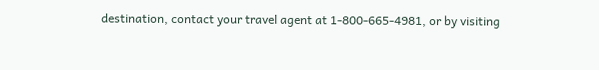destination, contact your travel agent at 1-800-665-4981, or by visiting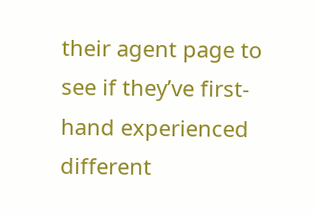their agent page to see if they’ve first-hand experienced different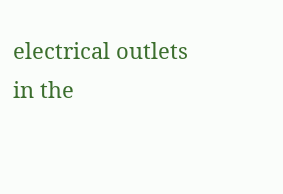electrical outlets in the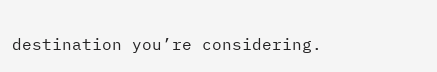destination you’re considering.